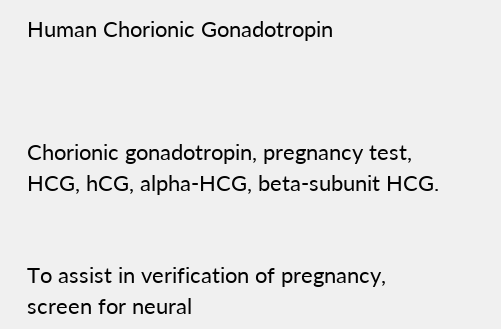Human Chorionic Gonadotropin



Chorionic gonadotropin, pregnancy test, HCG, hCG, alpha-HCG, beta-subunit HCG.


To assist in verification of pregnancy, screen for neural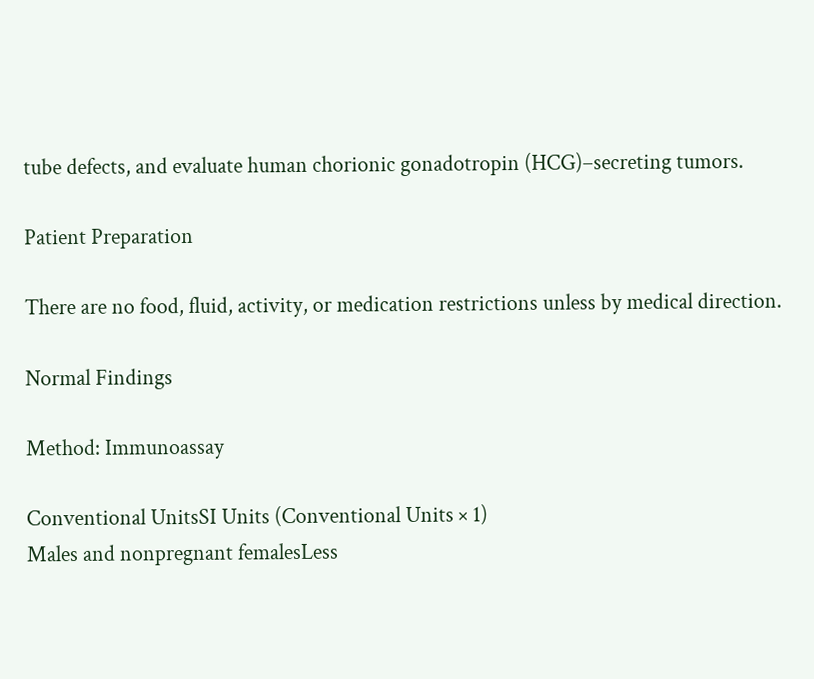tube defects, and evaluate human chorionic gonadotropin (HCG)–secreting tumors.

Patient Preparation

There are no food, fluid, activity, or medication restrictions unless by medical direction.

Normal Findings

Method: Immunoassay

Conventional UnitsSI Units (Conventional Units × 1)
Males and nonpregnant femalesLess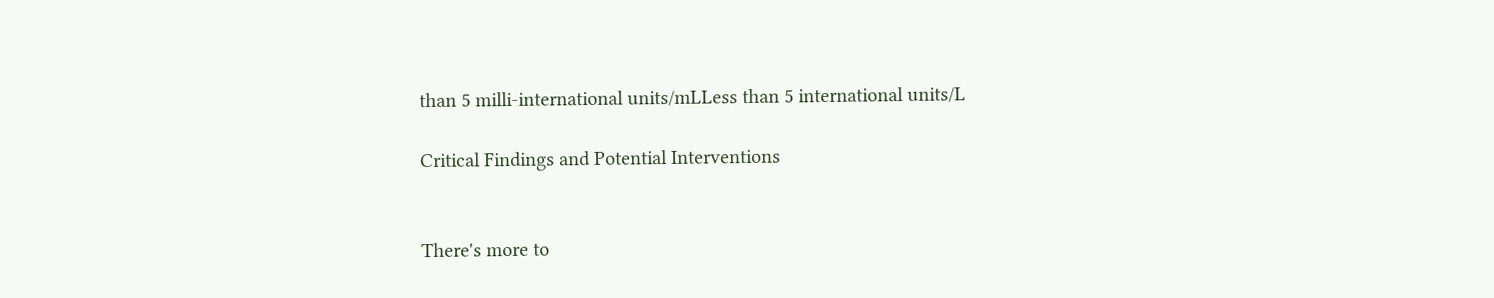than 5 milli-international units/mLLess than 5 international units/L

Critical Findings and Potential Interventions


There's more to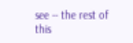see -- the rest of this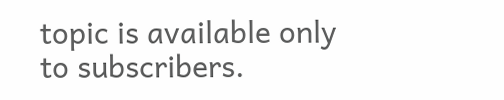topic is available only to subscribers.